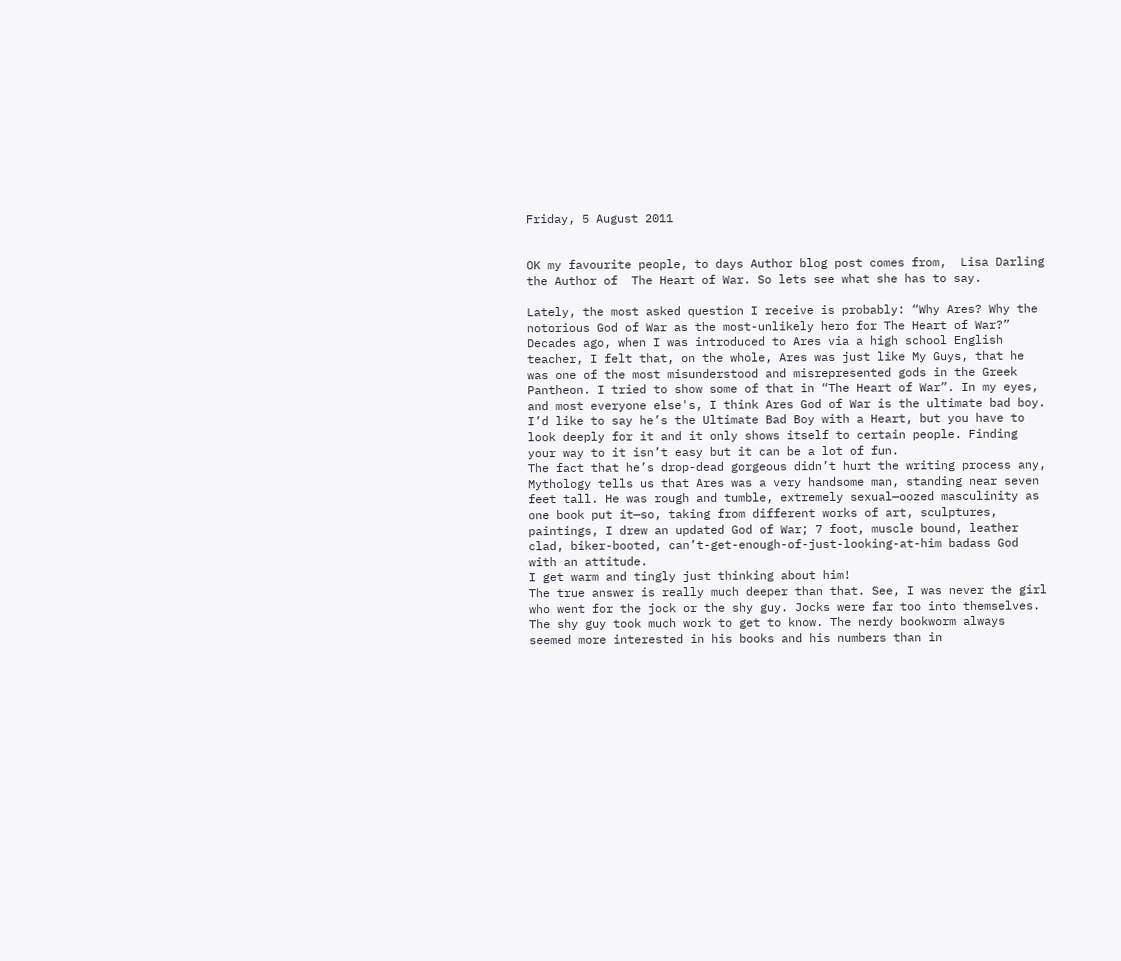Friday, 5 August 2011


OK my favourite people, to days Author blog post comes from,  Lisa Darling the Author of  The Heart of War. So lets see what she has to say.

Lately, the most asked question I receive is probably: “Why Ares? Why the notorious God of War as the most-unlikely hero for The Heart of War?”
Decades ago, when I was introduced to Ares via a high school English teacher, I felt that, on the whole, Ares was just like My Guys, that he was one of the most misunderstood and misrepresented gods in the Greek Pantheon. I tried to show some of that in “The Heart of War”. In my eyes, and most everyone else's, I think Ares God of War is the ultimate bad boy. I’d like to say he’s the Ultimate Bad Boy with a Heart, but you have to look deeply for it and it only shows itself to certain people. Finding your way to it isn’t easy but it can be a lot of fun.
The fact that he’s drop-dead gorgeous didn’t hurt the writing process any, Mythology tells us that Ares was a very handsome man, standing near seven feet tall. He was rough and tumble, extremely sexual—oozed masculinity as one book put it—so, taking from different works of art, sculptures, paintings, I drew an updated God of War; 7 foot, muscle bound, leather clad, biker-booted, can’t-get-enough-of-just-looking-at-him badass God with an attitude.
I get warm and tingly just thinking about him!
The true answer is really much deeper than that. See, I was never the girl who went for the jock or the shy guy. Jocks were far too into themselves. The shy guy took much work to get to know. The nerdy bookworm always seemed more interested in his books and his numbers than in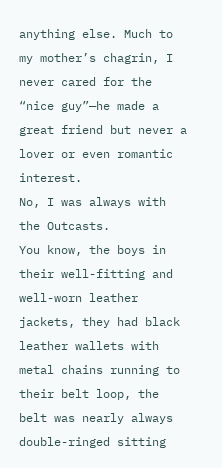anything else. Much to my mother’s chagrin, I never cared for the “nice guy”—he made a great friend but never a lover or even romantic interest.
No, I was always with the Outcasts.
You know, the boys in their well-fitting and well-worn leather jackets, they had black leather wallets with metal chains running to their belt loop, the belt was nearly always double-ringed sitting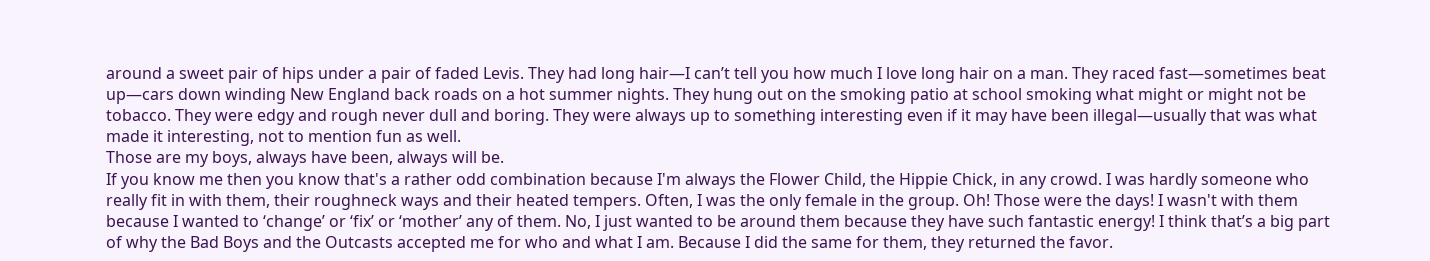around a sweet pair of hips under a pair of faded Levis. They had long hair—I can’t tell you how much I love long hair on a man. They raced fast—sometimes beat up—cars down winding New England back roads on a hot summer nights. They hung out on the smoking patio at school smoking what might or might not be tobacco. They were edgy and rough never dull and boring. They were always up to something interesting even if it may have been illegal—usually that was what made it interesting, not to mention fun as well.
Those are my boys, always have been, always will be.
If you know me then you know that's a rather odd combination because I'm always the Flower Child, the Hippie Chick, in any crowd. I was hardly someone who really fit in with them, their roughneck ways and their heated tempers. Often, I was the only female in the group. Oh! Those were the days! I wasn't with them because I wanted to ‘change’ or ‘fix’ or ‘mother’ any of them. No, I just wanted to be around them because they have such fantastic energy! I think that’s a big part of why the Bad Boys and the Outcasts accepted me for who and what I am. Because I did the same for them, they returned the favor.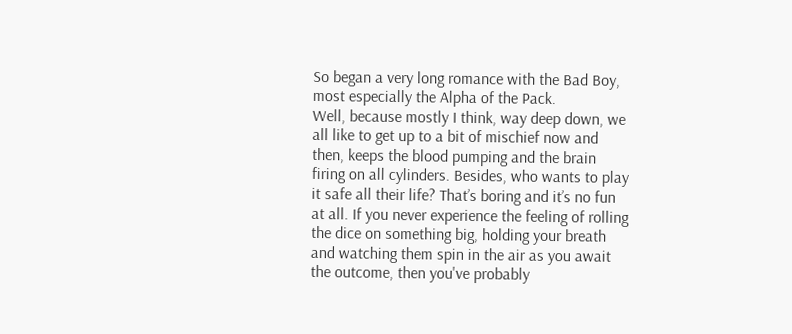So began a very long romance with the Bad Boy, most especially the Alpha of the Pack.
Well, because mostly I think, way deep down, we all like to get up to a bit of mischief now and then, keeps the blood pumping and the brain firing on all cylinders. Besides, who wants to play it safe all their life? That’s boring and it’s no fun at all. If you never experience the feeling of rolling the dice on something big, holding your breath and watching them spin in the air as you await the outcome, then you've probably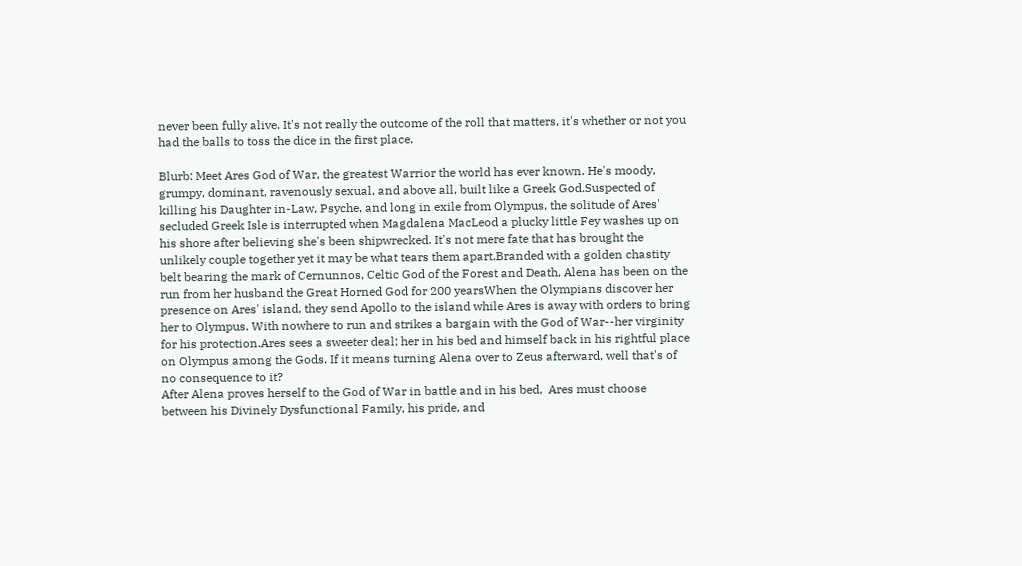never been fully alive. It's not really the outcome of the roll that matters, it's whether or not you had the balls to toss the dice in the first place.

Blurb: Meet Ares God of War, the greatest Warrior the world has ever known. He's moody, grumpy, dominant, ravenously sexual, and above all, built like a Greek God.Suspected of killing his Daughter in-Law, Psyche, and long in exile from Olympus, the solitude of Ares' secluded Greek Isle is interrupted when Magdalena MacLeod a plucky little Fey washes up on his shore after believing she's been shipwrecked. It's not mere fate that has brought the unlikely couple together yet it may be what tears them apart.Branded with a golden chastity belt bearing the mark of Cernunnos, Celtic God of the Forest and Death, Alena has been on the run from her husband the Great Horned God for 200 yearsWhen the Olympians discover her presence on Ares' island, they send Apollo to the island while Ares is away with orders to bring her to Olympus. With nowhere to run and strikes a bargain with the God of War--her virginity for his protection.Ares sees a sweeter deal; her in his bed and himself back in his rightful place on Olympus among the Gods. If it means turning Alena over to Zeus afterward, well that's of no consequence to it?
After Alena proves herself to the God of War in battle and in his bed,  Ares must choose between his Divinely Dysfunctional Family, his pride, and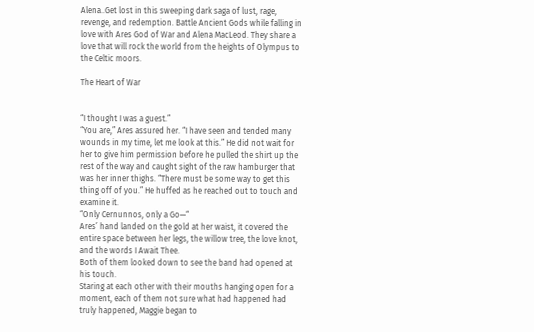Alena..Get lost in this sweeping dark saga of lust, rage, revenge, and redemption. Battle Ancient Gods while falling in love with Ares God of War and Alena MacLeod. They share a love that will rock the world from the heights of Olympus to the Celtic moors.

The Heart of War


“I thought I was a guest.”
“You are,” Ares assured her. “I have seen and tended many wounds in my time, let me look at this.” He did not wait for her to give him permission before he pulled the shirt up the rest of the way and caught sight of the raw hamburger that was her inner thighs. “There must be some way to get this thing off of you.” He huffed as he reached out to touch and examine it.
“Only Cernunnos, only a Go—“
Ares’ hand landed on the gold at her waist, it covered the entire space between her legs, the willow tree, the love knot, and the words I Await Thee.
Both of them looked down to see the band had opened at his touch.
Staring at each other with their mouths hanging open for a moment, each of them not sure what had happened had truly happened, Maggie began to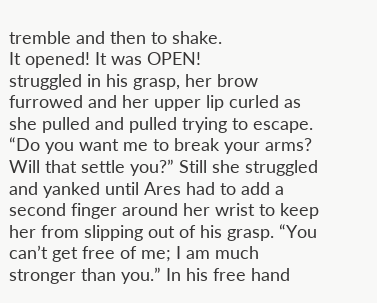tremble and then to shake.
It opened! It was OPEN!
struggled in his grasp, her brow furrowed and her upper lip curled as she pulled and pulled trying to escape. “Do you want me to break your arms? Will that settle you?” Still she struggled and yanked until Ares had to add a second finger around her wrist to keep her from slipping out of his grasp. “You can’t get free of me; I am much stronger than you.” In his free hand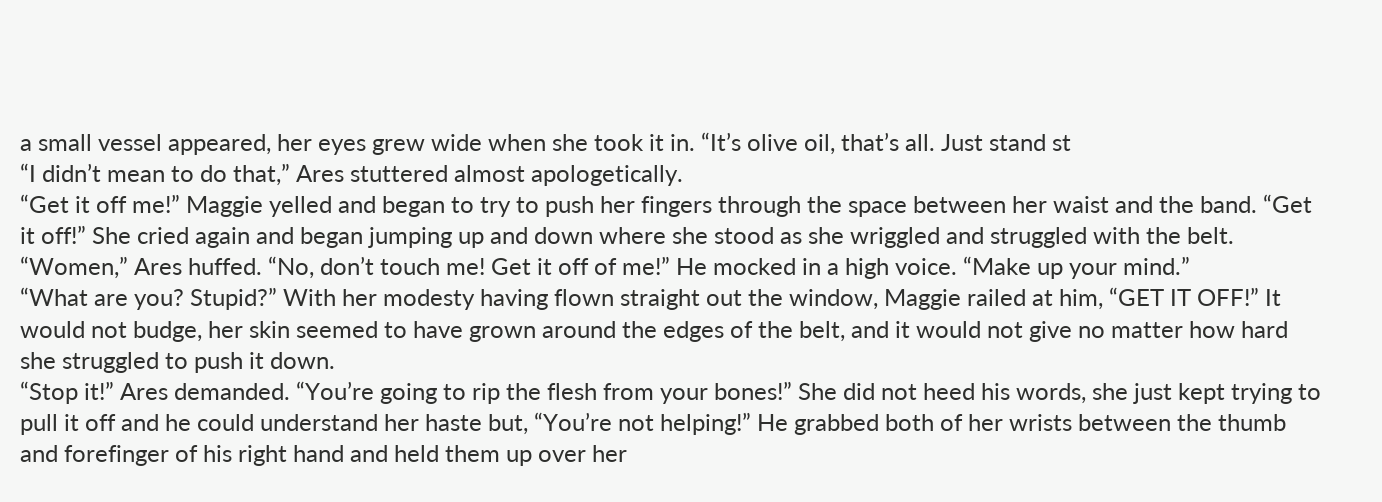a small vessel appeared, her eyes grew wide when she took it in. “It’s olive oil, that’s all. Just stand st
“I didn’t mean to do that,” Ares stuttered almost apologetically.
“Get it off me!” Maggie yelled and began to try to push her fingers through the space between her waist and the band. “Get it off!” She cried again and began jumping up and down where she stood as she wriggled and struggled with the belt.
“Women,” Ares huffed. “No, don’t touch me! Get it off of me!” He mocked in a high voice. “Make up your mind.”
“What are you? Stupid?” With her modesty having flown straight out the window, Maggie railed at him, “GET IT OFF!” It would not budge, her skin seemed to have grown around the edges of the belt, and it would not give no matter how hard she struggled to push it down.
“Stop it!” Ares demanded. “You’re going to rip the flesh from your bones!” She did not heed his words, she just kept trying to pull it off and he could understand her haste but, “You’re not helping!” He grabbed both of her wrists between the thumb and forefinger of his right hand and held them up over her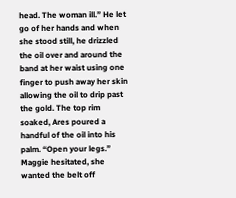head. The woman ill.” He let go of her hands and when she stood still, he drizzled the oil over and around the band at her waist using one finger to push away her skin allowing the oil to drip past the gold. The top rim soaked, Ares poured a handful of the oil into his palm. “Open your legs.”
Maggie hesitated, she wanted the belt off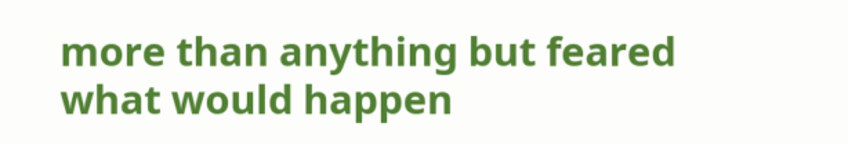more than anything but feared what would happen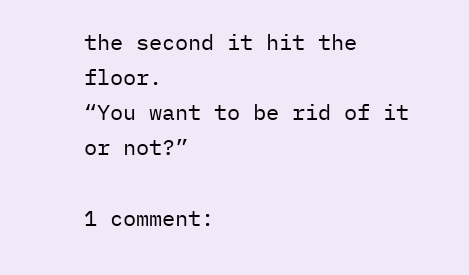the second it hit the floor.
“You want to be rid of it or not?”

1 comment: